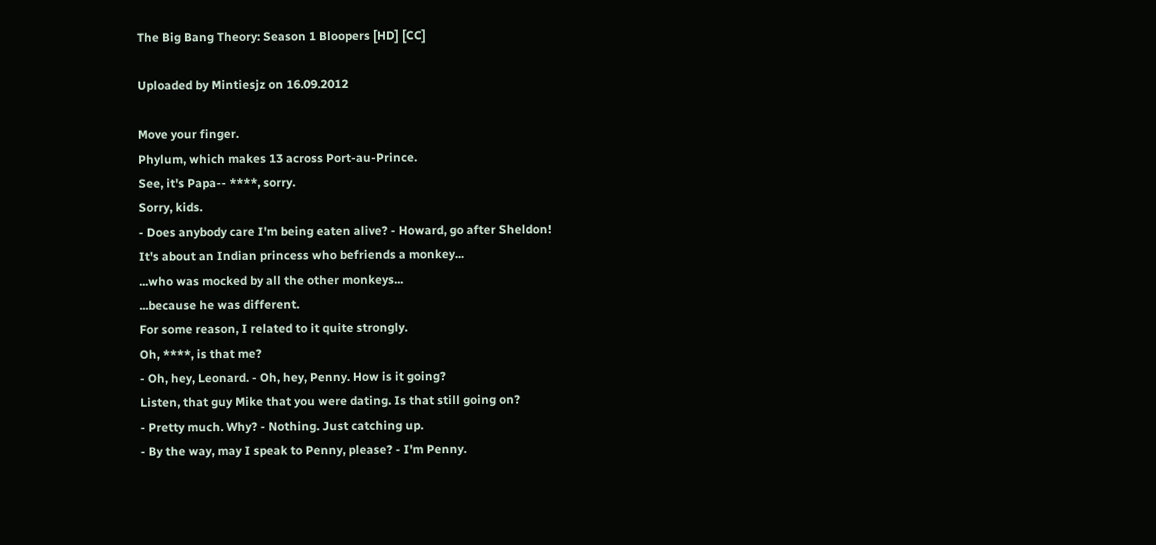The Big Bang Theory: Season 1 Bloopers [HD] [CC]

Uploaded by Mintiesjz on 16.09.2012

Move your finger.
Phylum, which makes 13 across Port-au-Prince.
See, it's Papa-- ****, sorry.
Sorry, kids.
- Does anybody care I'm being eaten alive? - Howard, go after Sheldon!
It's about an Indian princess who befriends a monkey...
...who was mocked by all the other monkeys...
...because he was different.
For some reason, I related to it quite strongly.
Oh, ****, is that me?
- Oh, hey, Leonard. - Oh, hey, Penny. How is it going?
Listen, that guy Mike that you were dating. Is that still going on?
- Pretty much. Why? - Nothing. Just catching up.
- By the way, may I speak to Penny, please? - I'm Penny.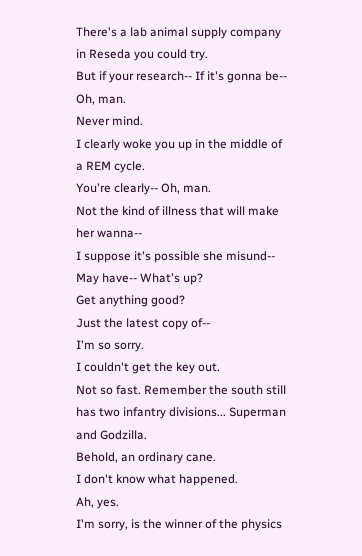There's a lab animal supply company in Reseda you could try.
But if your research-- If it's gonna be-- Oh, man.
Never mind.
I clearly woke you up in the middle of a REM cycle.
You're clearly-- Oh, man.
Not the kind of illness that will make her wanna--
I suppose it's possible she misund-- May have-- What's up?
Get anything good?
Just the latest copy of--
I'm so sorry.
I couldn't get the key out.
Not so fast. Remember the south still has two infantry divisions... Superman and Godzilla.
Behold, an ordinary cane.
I don't know what happened.
Ah, yes.
I'm sorry, is the winner of the physics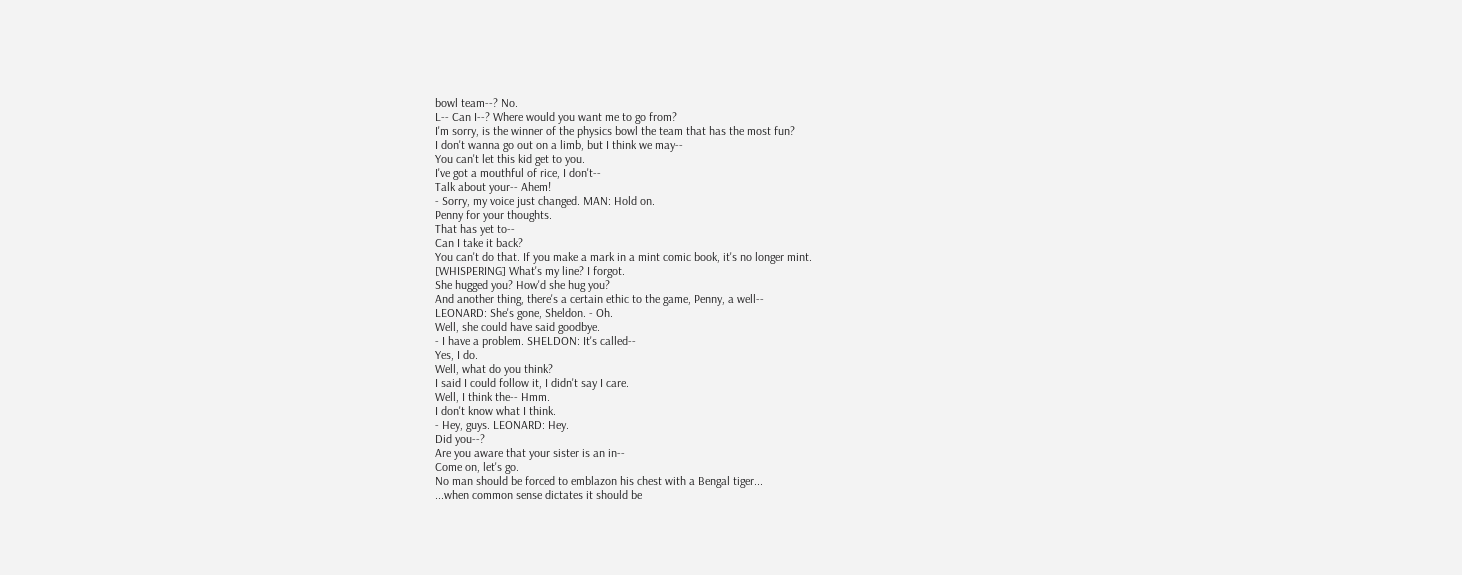bowl team--? No.
L-- Can I--? Where would you want me to go from?
I'm sorry, is the winner of the physics bowl the team that has the most fun?
I don't wanna go out on a limb, but I think we may--
You can't let this kid get to you.
I've got a mouthful of rice, I don't--
Talk about your-- Ahem!
- Sorry, my voice just changed. MAN: Hold on.
Penny for your thoughts.
That has yet to--
Can I take it back?
You can't do that. If you make a mark in a mint comic book, it's no longer mint.
[WHISPERING] What's my line? I forgot.
She hugged you? How'd she hug you?
And another thing, there's a certain ethic to the game, Penny, a well--
LEONARD: She's gone, Sheldon. - Oh.
Well, she could have said goodbye.
- I have a problem. SHELDON: It's called--
Yes, I do.
Well, what do you think?
I said I could follow it, I didn't say I care.
Well, I think the-- Hmm.
I don't know what I think.
- Hey, guys. LEONARD: Hey.
Did you--?
Are you aware that your sister is an in--
Come on, let's go.
No man should be forced to emblazon his chest with a Bengal tiger...
...when common sense dictates it should be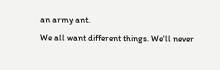an army ant.
We all want different things. We'll never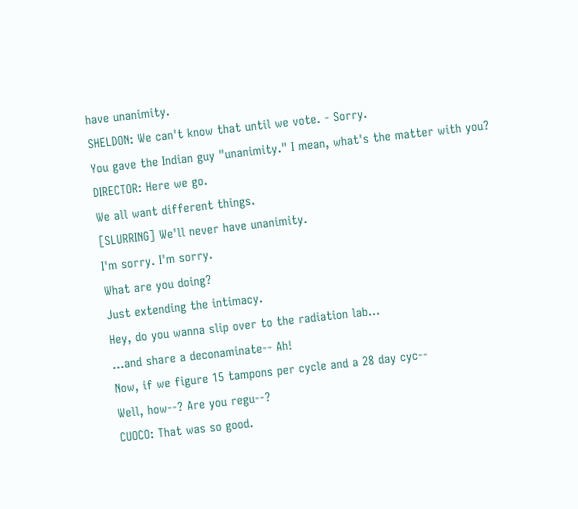have unanimity.
SHELDON: We can't know that until we vote. - Sorry.
You gave the Indian guy "unanimity." I mean, what's the matter with you?
DIRECTOR: Here we go.
We all want different things.
[SLURRING] We'll never have unanimity.
I'm sorry. I'm sorry.
What are you doing?
Just extending the intimacy.
Hey, do you wanna slip over to the radiation lab...
...and share a deconaminate-- Ah!
Now, if we figure 15 tampons per cycle and a 28 day cyc--
Well, how--? Are you regu--?
CUOCO: That was so good.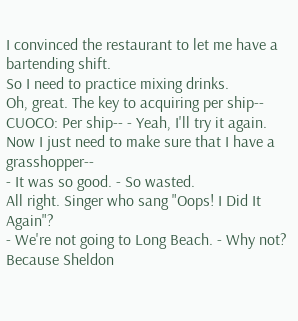I convinced the restaurant to let me have a bartending shift.
So I need to practice mixing drinks.
Oh, great. The key to acquiring per ship--
CUOCO: Per ship-- - Yeah, I'll try it again.
Now I just need to make sure that I have a grasshopper--
- It was so good. - So wasted.
All right. Singer who sang "Oops! I Did It Again"?
- We're not going to Long Beach. - Why not?
Because Sheldon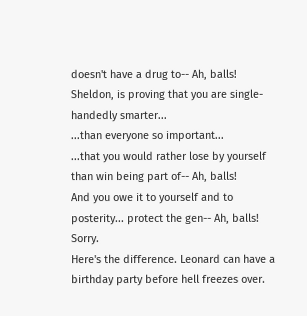doesn't have a drug to-- Ah, balls!
Sheldon, is proving that you are single-handedly smarter...
...than everyone so important...
...that you would rather lose by yourself than win being part of-- Ah, balls!
And you owe it to yourself and to posterity... protect the gen-- Ah, balls! Sorry.
Here's the difference. Leonard can have a birthday party before hell freezes over.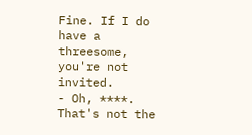Fine. If I do have a threesome, you're not invited.
- Oh, ****. That's not the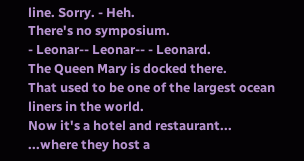line. Sorry. - Heh.
There's no symposium.
- Leonar-- Leonar-- - Leonard.
The Queen Mary is docked there.
That used to be one of the largest ocean liners in the world.
Now it's a hotel and restaurant...
...where they host a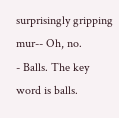surprisingly gripping mur-- Oh, no.
- Balls. The key word is balls.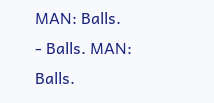MAN: Balls.
- Balls. MAN: Balls.